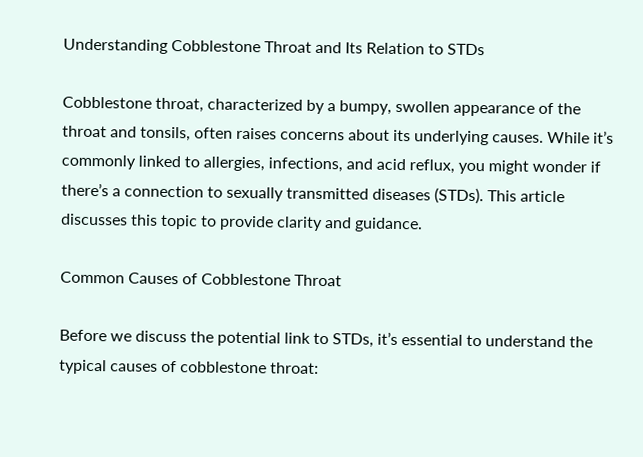Understanding Cobblestone Throat and Its Relation to STDs

Cobblestone throat, characterized by a bumpy, swollen appearance of the throat and tonsils, often raises concerns about its underlying causes. While it’s commonly linked to allergies, infections, and acid reflux, you might wonder if there’s a connection to sexually transmitted diseases (STDs). This article discusses this topic to provide clarity and guidance.

Common Causes of Cobblestone Throat

Before we discuss the potential link to STDs, it’s essential to understand the typical causes of cobblestone throat: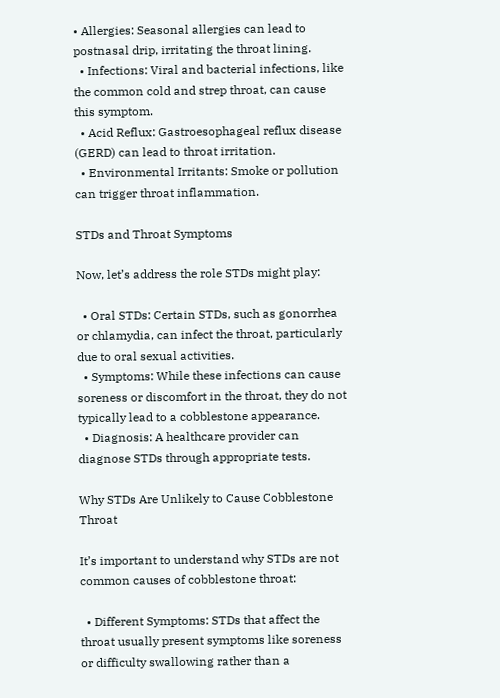• Allergies: Seasonal allergies can lead to postnasal drip, irritating the throat lining.
  • Infections: Viral and bacterial infections, like the common cold and strep throat, can cause this symptom.
  • Acid Reflux: Gastroesophageal reflux disease (GERD) can lead to throat irritation.
  • Environmental Irritants: Smoke or pollution can trigger throat inflammation.

STDs and Throat Symptoms

Now, let’s address the role STDs might play:

  • Oral STDs: Certain STDs, such as gonorrhea or chlamydia, can infect the throat, particularly due to oral sexual activities.
  • Symptoms: While these infections can cause soreness or discomfort in the throat, they do not typically lead to a cobblestone appearance.
  • Diagnosis: A healthcare provider can diagnose STDs through appropriate tests.

Why STDs Are Unlikely to Cause Cobblestone Throat

It’s important to understand why STDs are not common causes of cobblestone throat:

  • Different Symptoms: STDs that affect the throat usually present symptoms like soreness or difficulty swallowing rather than a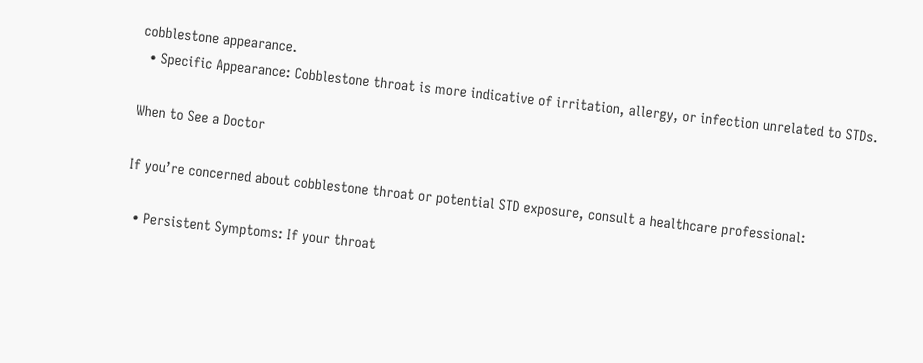cobblestone appearance.
  • Specific Appearance: Cobblestone throat is more indicative of irritation, allergy, or infection unrelated to STDs.

When to See a Doctor

If you’re concerned about cobblestone throat or potential STD exposure, consult a healthcare professional:

  • Persistent Symptoms: If your throat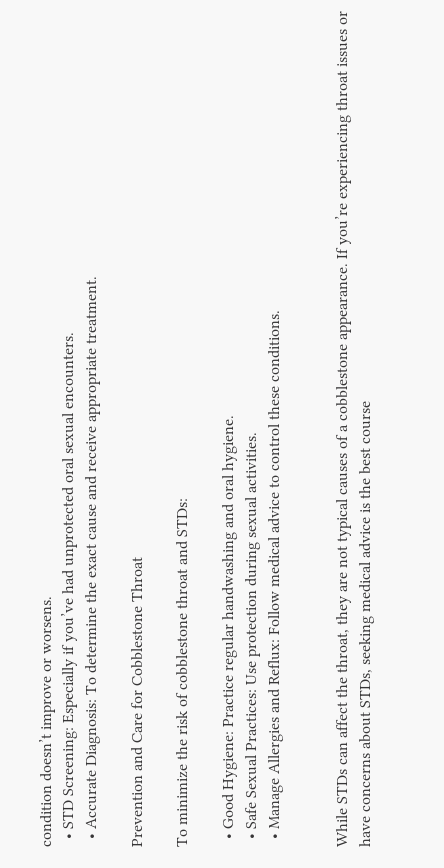condition doesn’t improve or worsens.
  • STD Screening: Especially if you’ve had unprotected oral sexual encounters.
  • Accurate Diagnosis: To determine the exact cause and receive appropriate treatment.

Prevention and Care for Cobblestone Throat

To minimize the risk of cobblestone throat and STDs:

  • Good Hygiene: Practice regular handwashing and oral hygiene.
  • Safe Sexual Practices: Use protection during sexual activities.
  • Manage Allergies and Reflux: Follow medical advice to control these conditions.


While STDs can affect the throat, they are not typical causes of a cobblestone appearance. If you’re experiencing throat issues or have concerns about STDs, seeking medical advice is the best course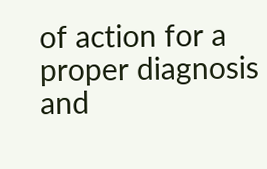of action for a proper diagnosis and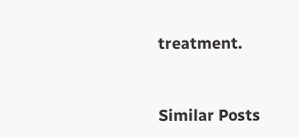treatment.


Similar Posts